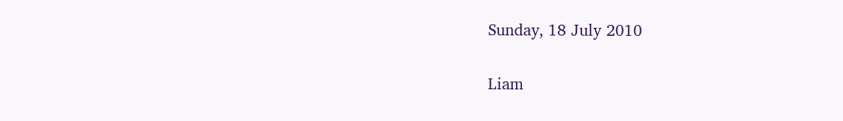Sunday, 18 July 2010


Liam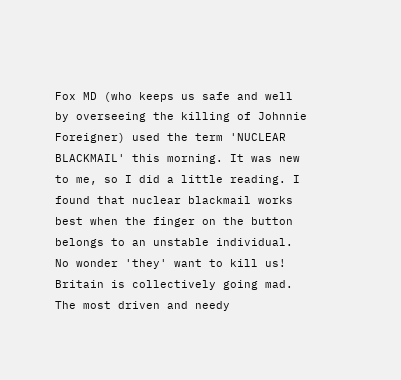Fox MD (who keeps us safe and well by overseeing the killing of Johnnie Foreigner) used the term 'NUCLEAR BLACKMAIL' this morning. It was new to me, so I did a little reading. I found that nuclear blackmail works best when the finger on the button belongs to an unstable individual. No wonder 'they' want to kill us! Britain is collectively going mad. The most driven and needy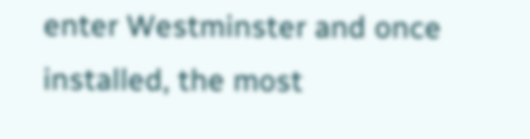enter Westminster and once installed, the most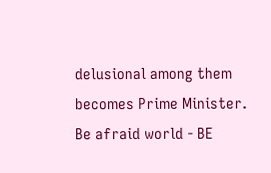delusional among them becomes Prime Minister. Be afraid world - BE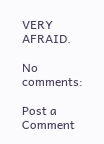VERY AFRAID.

No comments:

Post a Comment